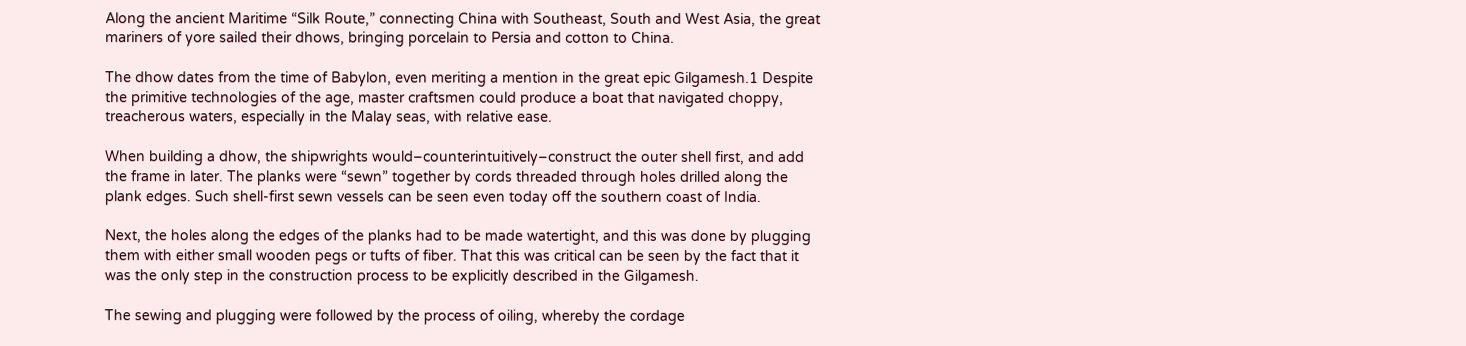Along the ancient Maritime “Silk Route,” connecting China with Southeast, South and West Asia, the great mariners of yore sailed their dhows, bringing porcelain to Persia and cotton to China.

The dhow dates from the time of Babylon, even meriting a mention in the great epic Gilgamesh.1 Despite the primitive technologies of the age, master craftsmen could produce a boat that navigated choppy, treacherous waters, especially in the Malay seas, with relative ease.

When building a dhow, the shipwrights would–counterintuitively–construct the outer shell first, and add the frame in later. The planks were “sewn” together by cords threaded through holes drilled along the plank edges. Such shell-first sewn vessels can be seen even today off the southern coast of India.

Next, the holes along the edges of the planks had to be made watertight, and this was done by plugging them with either small wooden pegs or tufts of fiber. That this was critical can be seen by the fact that it was the only step in the construction process to be explicitly described in the Gilgamesh.

The sewing and plugging were followed by the process of oiling, whereby the cordage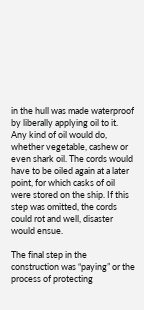in the hull was made waterproof by liberally applying oil to it. Any kind of oil would do, whether vegetable, cashew or even shark oil. The cords would have to be oiled again at a later point, for which casks of oil were stored on the ship. If this step was omitted, the cords could rot and well, disaster would ensue.

The final step in the construction was “paying” or the process of protecting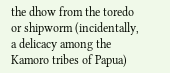the dhow from the toredo or shipworm (incidentally, a delicacy among the Kamoro tribes of Papua)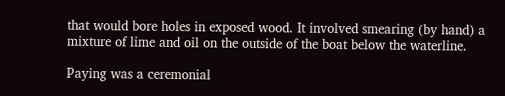that would bore holes in exposed wood. It involved smearing (by hand) a mixture of lime and oil on the outside of the boat below the waterline.

Paying was a ceremonial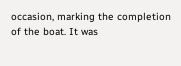occasion, marking the completion of the boat. It was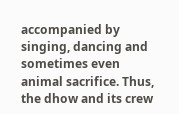accompanied by singing, dancing and sometimes even animal sacrifice. Thus, the dhow and its crew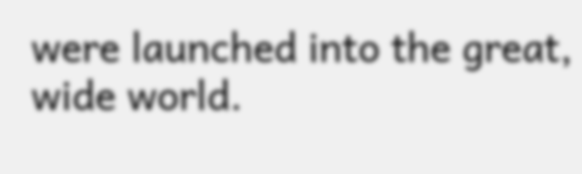were launched into the great, wide world.